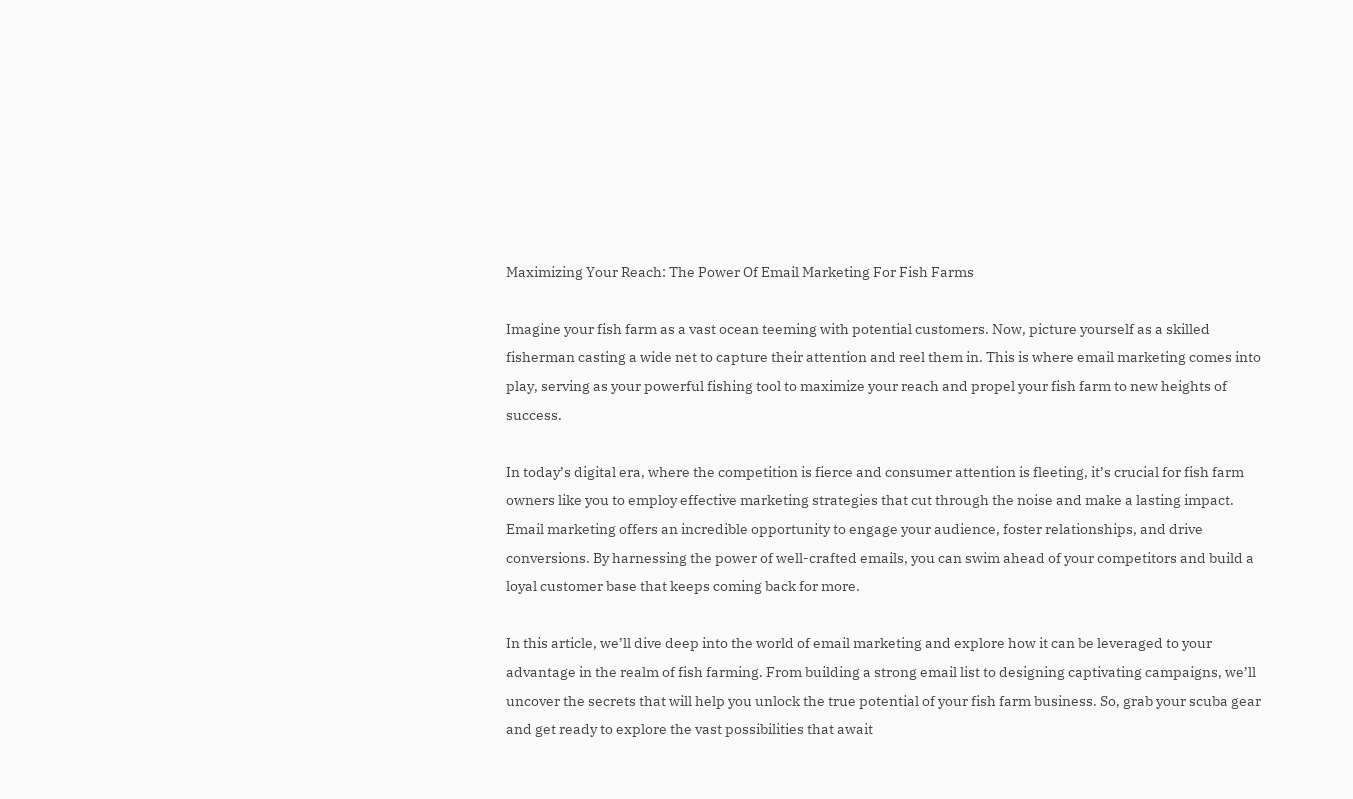Maximizing Your Reach: The Power Of Email Marketing For Fish Farms

Imagine your fish farm as a vast ocean teeming with potential customers. Now, picture yourself as a skilled fisherman casting a wide net to capture their attention and reel them in. This is where email marketing comes into play, serving as your powerful fishing tool to maximize your reach and propel your fish farm to new heights of success.

In today’s digital era, where the competition is fierce and consumer attention is fleeting, it’s crucial for fish farm owners like you to employ effective marketing strategies that cut through the noise and make a lasting impact. Email marketing offers an incredible opportunity to engage your audience, foster relationships, and drive conversions. By harnessing the power of well-crafted emails, you can swim ahead of your competitors and build a loyal customer base that keeps coming back for more.

In this article, we’ll dive deep into the world of email marketing and explore how it can be leveraged to your advantage in the realm of fish farming. From building a strong email list to designing captivating campaigns, we’ll uncover the secrets that will help you unlock the true potential of your fish farm business. So, grab your scuba gear and get ready to explore the vast possibilities that await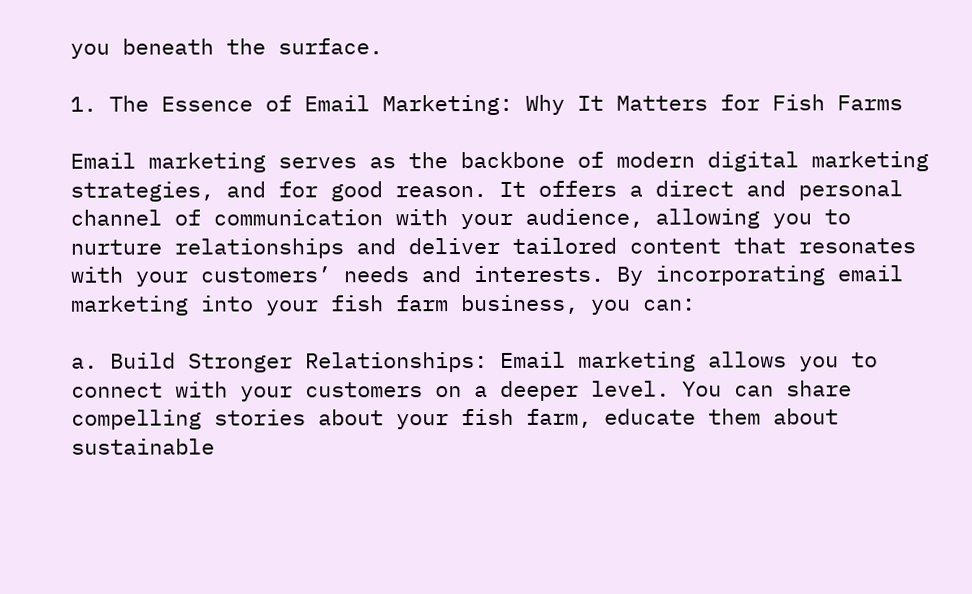you beneath the surface.

1. The Essence of Email Marketing: Why It Matters for Fish Farms

Email marketing serves as the backbone of modern digital marketing strategies, and for good reason. It offers a direct and personal channel of communication with your audience, allowing you to nurture relationships and deliver tailored content that resonates with your customers’ needs and interests. By incorporating email marketing into your fish farm business, you can:

a. Build Stronger Relationships: Email marketing allows you to connect with your customers on a deeper level. You can share compelling stories about your fish farm, educate them about sustainable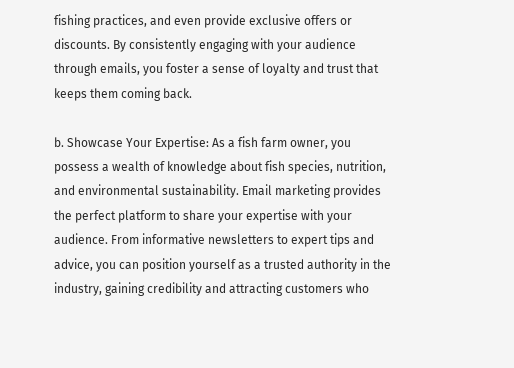fishing practices, and even provide exclusive offers or discounts. By consistently engaging with your audience through emails, you foster a sense of loyalty and trust that keeps them coming back.

b. Showcase Your Expertise: As a fish farm owner, you possess a wealth of knowledge about fish species, nutrition, and environmental sustainability. Email marketing provides the perfect platform to share your expertise with your audience. From informative newsletters to expert tips and advice, you can position yourself as a trusted authority in the industry, gaining credibility and attracting customers who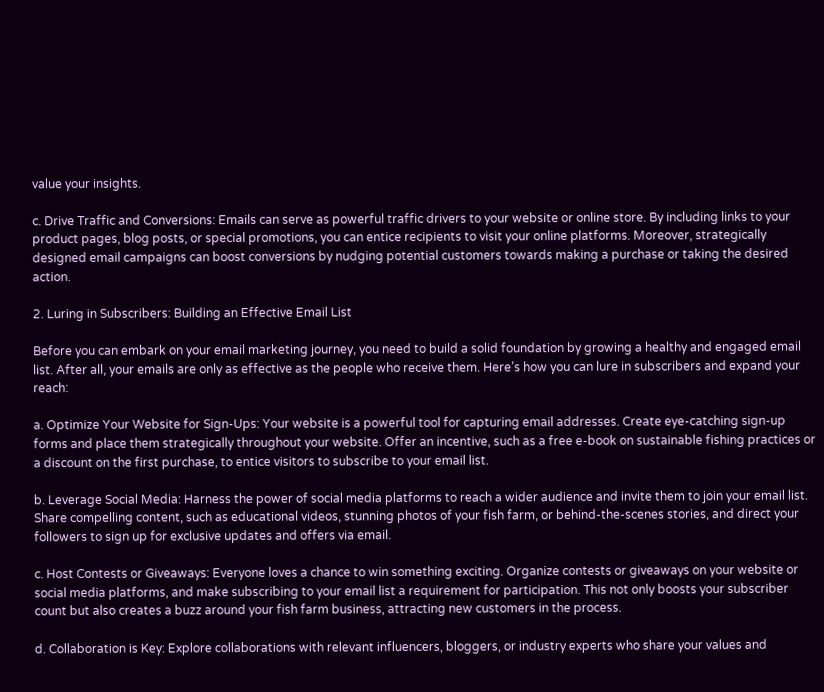value your insights.

c. Drive Traffic and Conversions: Emails can serve as powerful traffic drivers to your website or online store. By including links to your product pages, blog posts, or special promotions, you can entice recipients to visit your online platforms. Moreover, strategically designed email campaigns can boost conversions by nudging potential customers towards making a purchase or taking the desired action.

2. Luring in Subscribers: Building an Effective Email List

Before you can embark on your email marketing journey, you need to build a solid foundation by growing a healthy and engaged email list. After all, your emails are only as effective as the people who receive them. Here’s how you can lure in subscribers and expand your reach:

a. Optimize Your Website for Sign-Ups: Your website is a powerful tool for capturing email addresses. Create eye-catching sign-up forms and place them strategically throughout your website. Offer an incentive, such as a free e-book on sustainable fishing practices or a discount on the first purchase, to entice visitors to subscribe to your email list.

b. Leverage Social Media: Harness the power of social media platforms to reach a wider audience and invite them to join your email list. Share compelling content, such as educational videos, stunning photos of your fish farm, or behind-the-scenes stories, and direct your followers to sign up for exclusive updates and offers via email.

c. Host Contests or Giveaways: Everyone loves a chance to win something exciting. Organize contests or giveaways on your website or social media platforms, and make subscribing to your email list a requirement for participation. This not only boosts your subscriber count but also creates a buzz around your fish farm business, attracting new customers in the process.

d. Collaboration is Key: Explore collaborations with relevant influencers, bloggers, or industry experts who share your values and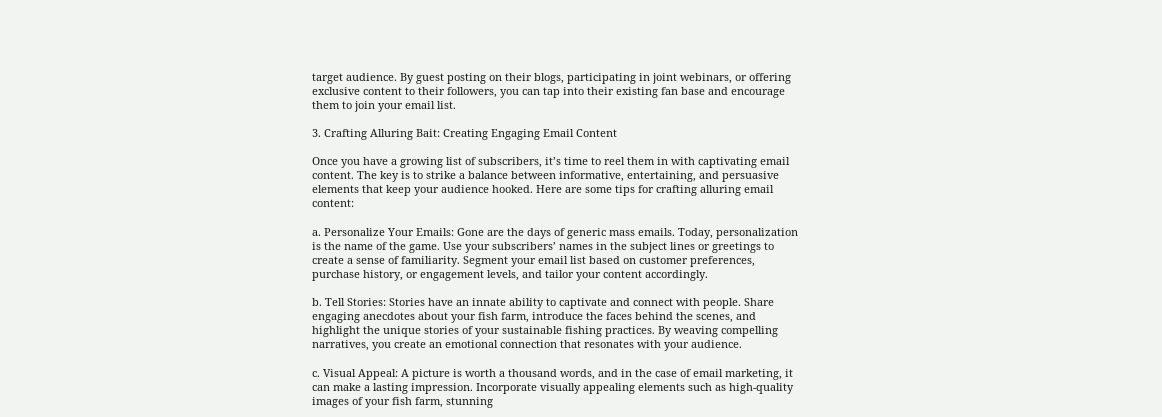target audience. By guest posting on their blogs, participating in joint webinars, or offering exclusive content to their followers, you can tap into their existing fan base and encourage them to join your email list.

3. Crafting Alluring Bait: Creating Engaging Email Content

Once you have a growing list of subscribers, it’s time to reel them in with captivating email content. The key is to strike a balance between informative, entertaining, and persuasive elements that keep your audience hooked. Here are some tips for crafting alluring email content:

a. Personalize Your Emails: Gone are the days of generic mass emails. Today, personalization is the name of the game. Use your subscribers’ names in the subject lines or greetings to create a sense of familiarity. Segment your email list based on customer preferences, purchase history, or engagement levels, and tailor your content accordingly.

b. Tell Stories: Stories have an innate ability to captivate and connect with people. Share engaging anecdotes about your fish farm, introduce the faces behind the scenes, and highlight the unique stories of your sustainable fishing practices. By weaving compelling narratives, you create an emotional connection that resonates with your audience.

c. Visual Appeal: A picture is worth a thousand words, and in the case of email marketing, it can make a lasting impression. Incorporate visually appealing elements such as high-quality images of your fish farm, stunning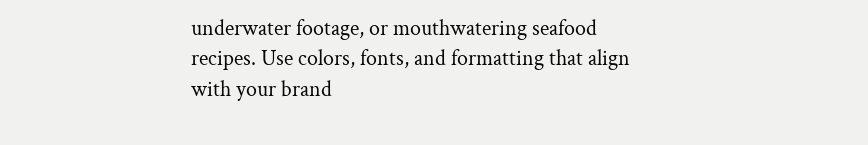underwater footage, or mouthwatering seafood recipes. Use colors, fonts, and formatting that align with your brand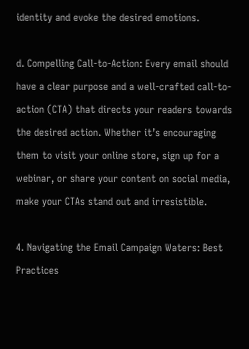identity and evoke the desired emotions.

d. Compelling Call-to-Action: Every email should have a clear purpose and a well-crafted call-to-action (CTA) that directs your readers towards the desired action. Whether it’s encouraging them to visit your online store, sign up for a webinar, or share your content on social media, make your CTAs stand out and irresistible.

4. Navigating the Email Campaign Waters: Best Practices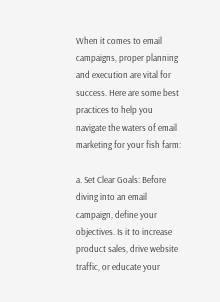When it comes to email campaigns, proper planning and execution are vital for success. Here are some best practices to help you navigate the waters of email marketing for your fish farm:

a. Set Clear Goals: Before diving into an email campaign, define your objectives. Is it to increase product sales, drive website traffic, or educate your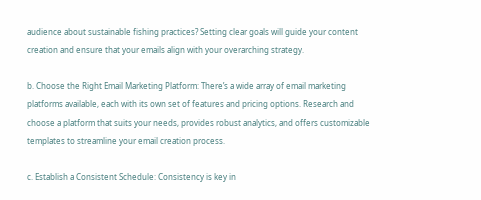audience about sustainable fishing practices? Setting clear goals will guide your content creation and ensure that your emails align with your overarching strategy.

b. Choose the Right Email Marketing Platform: There’s a wide array of email marketing platforms available, each with its own set of features and pricing options. Research and choose a platform that suits your needs, provides robust analytics, and offers customizable templates to streamline your email creation process.

c. Establish a Consistent Schedule: Consistency is key in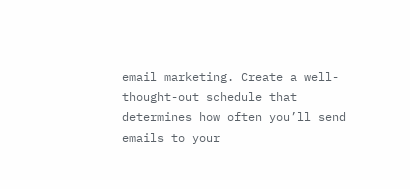email marketing. Create a well-thought-out schedule that determines how often you’ll send emails to your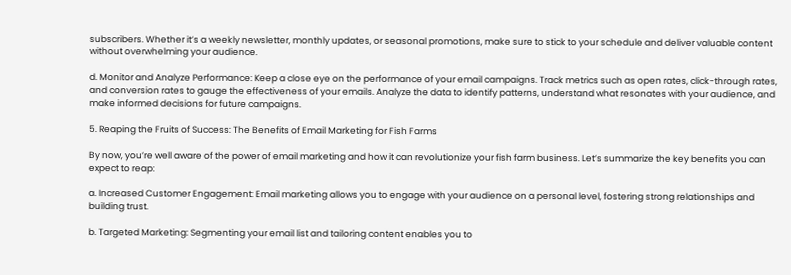subscribers. Whether it’s a weekly newsletter, monthly updates, or seasonal promotions, make sure to stick to your schedule and deliver valuable content without overwhelming your audience.

d. Monitor and Analyze Performance: Keep a close eye on the performance of your email campaigns. Track metrics such as open rates, click-through rates, and conversion rates to gauge the effectiveness of your emails. Analyze the data to identify patterns, understand what resonates with your audience, and make informed decisions for future campaigns.

5. Reaping the Fruits of Success: The Benefits of Email Marketing for Fish Farms

By now, you’re well aware of the power of email marketing and how it can revolutionize your fish farm business. Let’s summarize the key benefits you can expect to reap:

a. Increased Customer Engagement: Email marketing allows you to engage with your audience on a personal level, fostering strong relationships and building trust.

b. Targeted Marketing: Segmenting your email list and tailoring content enables you to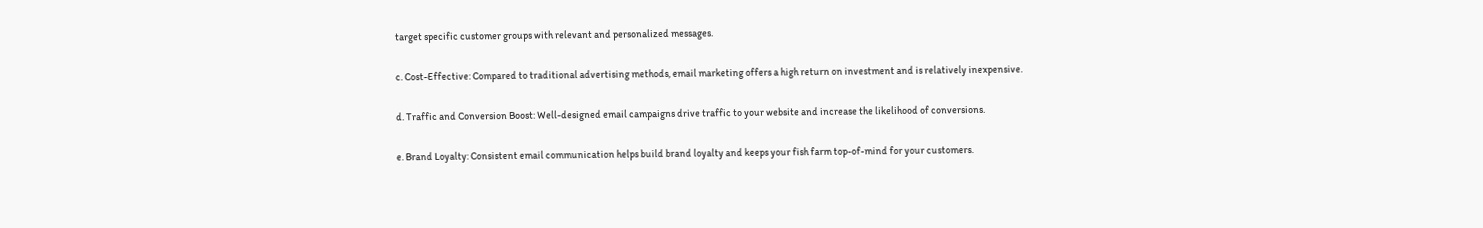target specific customer groups with relevant and personalized messages.

c. Cost-Effective: Compared to traditional advertising methods, email marketing offers a high return on investment and is relatively inexpensive.

d. Traffic and Conversion Boost: Well-designed email campaigns drive traffic to your website and increase the likelihood of conversions.

e. Brand Loyalty: Consistent email communication helps build brand loyalty and keeps your fish farm top-of-mind for your customers.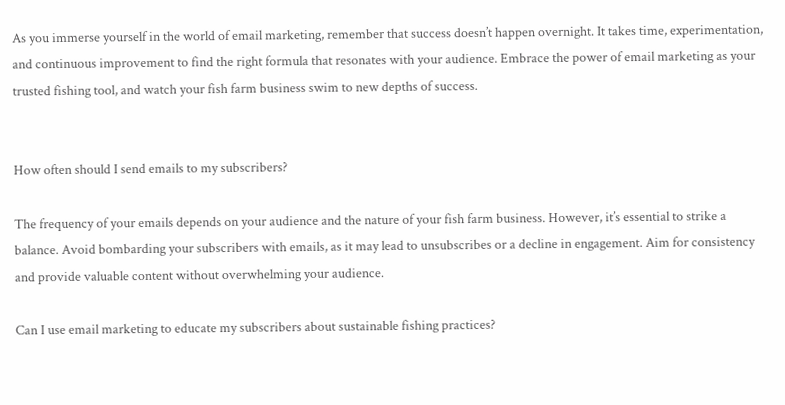As you immerse yourself in the world of email marketing, remember that success doesn’t happen overnight. It takes time, experimentation, and continuous improvement to find the right formula that resonates with your audience. Embrace the power of email marketing as your trusted fishing tool, and watch your fish farm business swim to new depths of success.


How often should I send emails to my subscribers?

The frequency of your emails depends on your audience and the nature of your fish farm business. However, it’s essential to strike a balance. Avoid bombarding your subscribers with emails, as it may lead to unsubscribes or a decline in engagement. Aim for consistency and provide valuable content without overwhelming your audience.

Can I use email marketing to educate my subscribers about sustainable fishing practices?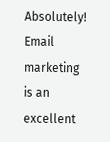Absolutely! Email marketing is an excellent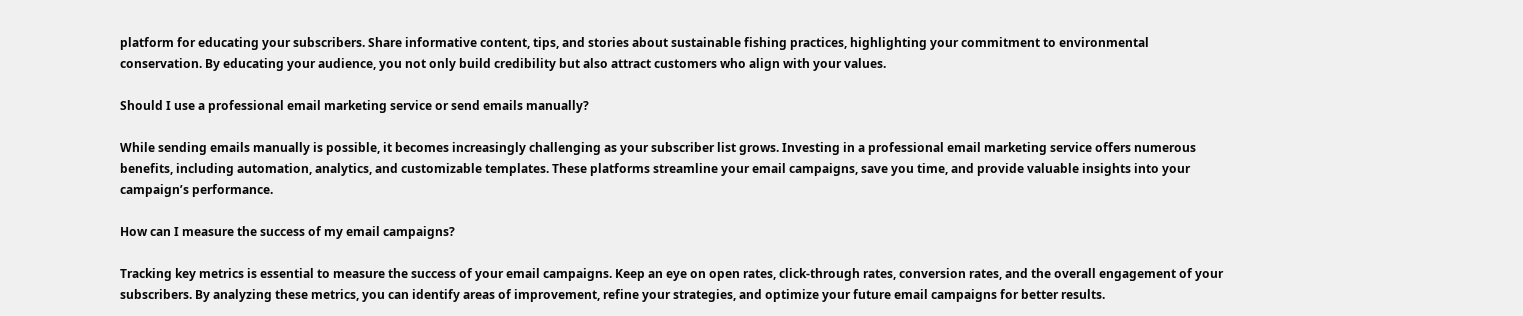platform for educating your subscribers. Share informative content, tips, and stories about sustainable fishing practices, highlighting your commitment to environmental conservation. By educating your audience, you not only build credibility but also attract customers who align with your values.

Should I use a professional email marketing service or send emails manually?

While sending emails manually is possible, it becomes increasingly challenging as your subscriber list grows. Investing in a professional email marketing service offers numerous benefits, including automation, analytics, and customizable templates. These platforms streamline your email campaigns, save you time, and provide valuable insights into your campaign’s performance.

How can I measure the success of my email campaigns?

Tracking key metrics is essential to measure the success of your email campaigns. Keep an eye on open rates, click-through rates, conversion rates, and the overall engagement of your subscribers. By analyzing these metrics, you can identify areas of improvement, refine your strategies, and optimize your future email campaigns for better results.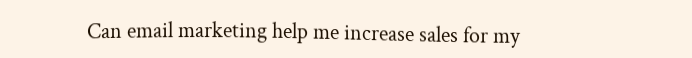Can email marketing help me increase sales for my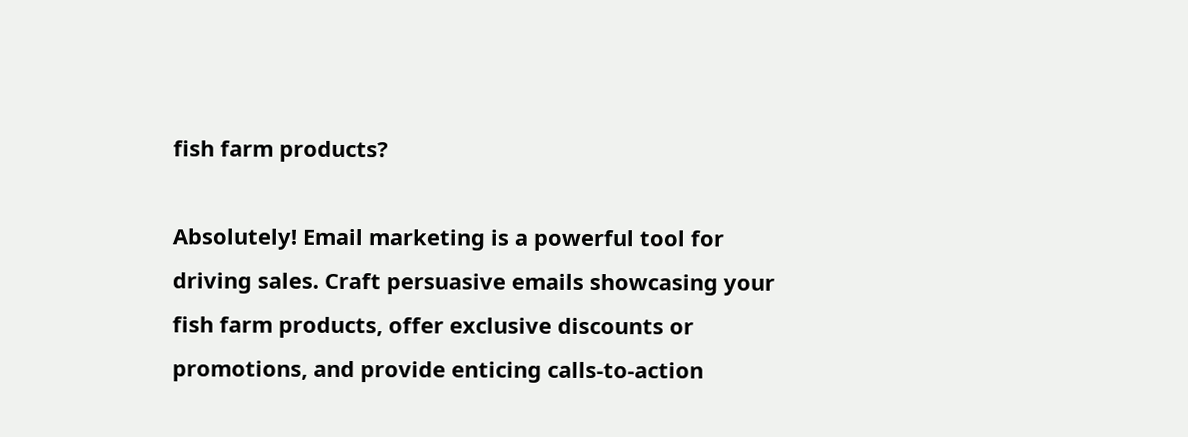fish farm products?

Absolutely! Email marketing is a powerful tool for driving sales. Craft persuasive emails showcasing your fish farm products, offer exclusive discounts or promotions, and provide enticing calls-to-action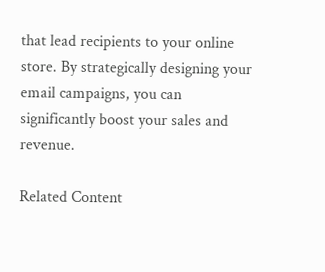that lead recipients to your online store. By strategically designing your email campaigns, you can significantly boost your sales and revenue.

Related Content